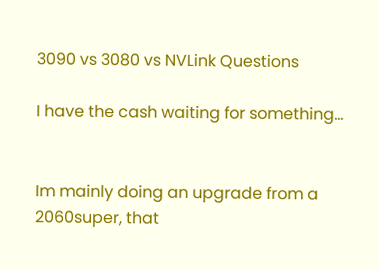3090 vs 3080 vs NVLink Questions

I have the cash waiting for something…


Im mainly doing an upgrade from a 2060super, that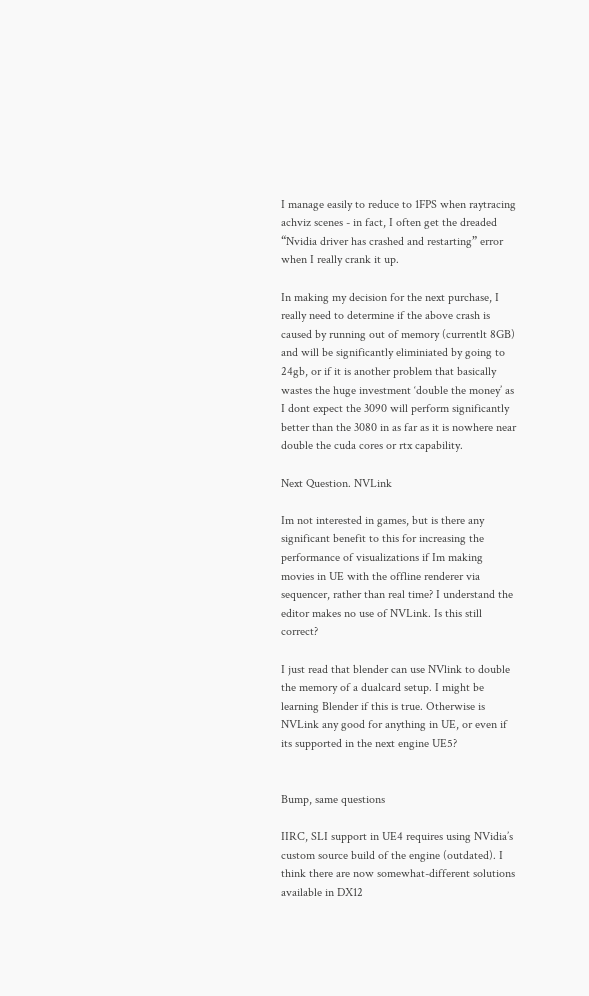I manage easily to reduce to 1FPS when raytracing achviz scenes - in fact, I often get the dreaded “Nvidia driver has crashed and restarting” error when I really crank it up.

In making my decision for the next purchase, I really need to determine if the above crash is caused by running out of memory (currentlt 8GB) and will be significantly eliminiated by going to 24gb, or if it is another problem that basically wastes the huge investment ‘double the money’ as I dont expect the 3090 will perform significantly better than the 3080 in as far as it is nowhere near double the cuda cores or rtx capability.

Next Question. NVLink

Im not interested in games, but is there any significant benefit to this for increasing the performance of visualizations if Im making movies in UE with the offline renderer via sequencer, rather than real time? I understand the editor makes no use of NVLink. Is this still correct?

I just read that blender can use NVlink to double the memory of a dualcard setup. I might be learning Blender if this is true. Otherwise is NVLink any good for anything in UE, or even if its supported in the next engine UE5?


Bump, same questions

IIRC, SLI support in UE4 requires using NVidia’s custom source build of the engine (outdated). I think there are now somewhat-different solutions available in DX12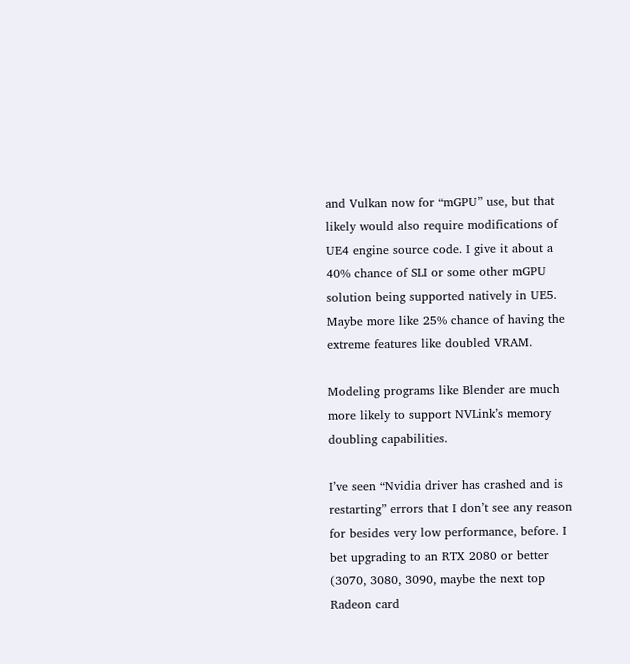and Vulkan now for “mGPU” use, but that likely would also require modifications of UE4 engine source code. I give it about a 40% chance of SLI or some other mGPU solution being supported natively in UE5. Maybe more like 25% chance of having the extreme features like doubled VRAM.

Modeling programs like Blender are much more likely to support NVLink’s memory doubling capabilities.

I’ve seen “Nvidia driver has crashed and is restarting” errors that I don’t see any reason for besides very low performance, before. I bet upgrading to an RTX 2080 or better (3070, 3080, 3090, maybe the next top Radeon card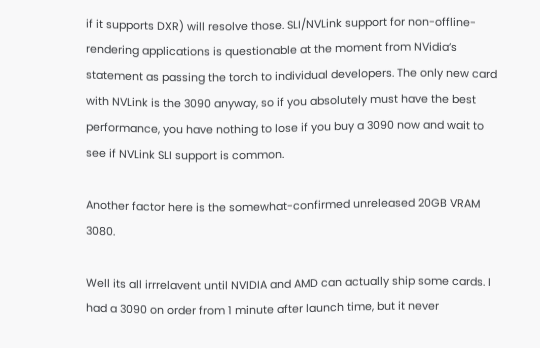if it supports DXR) will resolve those. SLI/NVLink support for non-offline-rendering applications is questionable at the moment from NVidia’s statement as passing the torch to individual developers. The only new card with NVLink is the 3090 anyway, so if you absolutely must have the best performance, you have nothing to lose if you buy a 3090 now and wait to see if NVLink SLI support is common.

Another factor here is the somewhat-confirmed unreleased 20GB VRAM 3080.

Well its all irrrelavent until NVIDIA and AMD can actually ship some cards. I had a 3090 on order from 1 minute after launch time, but it never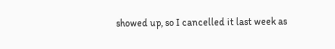showed up, so I cancelled it last week as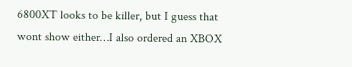6800XT looks to be killer, but I guess that wont show either…I also ordered an XBOX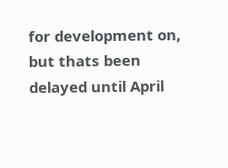for development on, but thats been delayed until April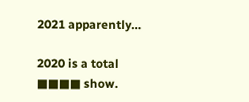2021 apparently…

2020 is a total ■■■■ show.